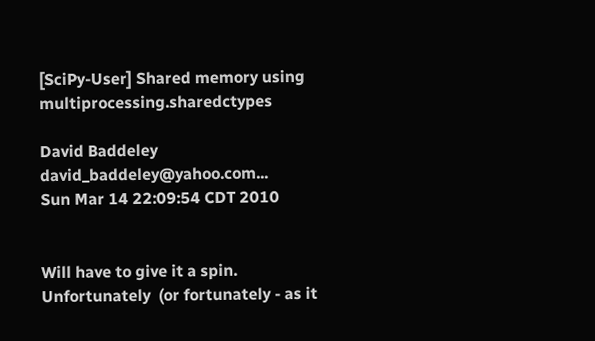[SciPy-User] Shared memory using multiprocessing.sharedctypes

David Baddeley david_baddeley@yahoo.com...
Sun Mar 14 22:09:54 CDT 2010


Will have to give it a spin. Unfortunately  (or fortunately - as it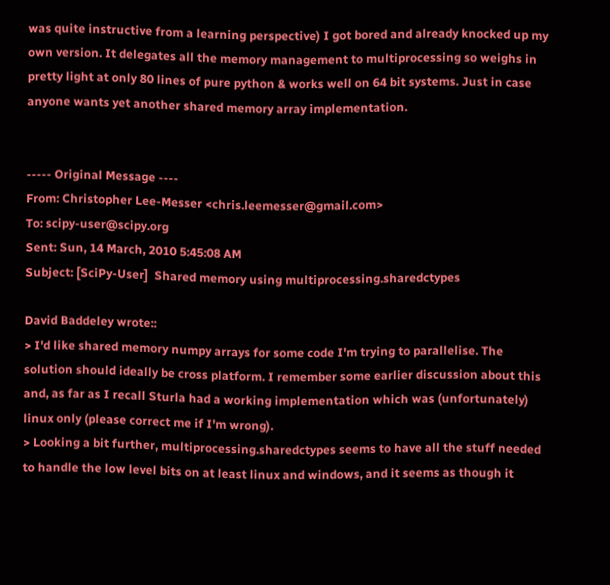was quite instructive from a learning perspective) I got bored and already knocked up my own version. It delegates all the memory management to multiprocessing so weighs in pretty light at only 80 lines of pure python & works well on 64 bit systems. Just in case anyone wants yet another shared memory array implementation.


----- Original Message ----
From: Christopher Lee-Messer <chris.leemesser@gmail.com>
To: scipy-user@scipy.org
Sent: Sun, 14 March, 2010 5:45:08 AM
Subject: [SciPy-User]  Shared memory using multiprocessing.sharedctypes

David Baddeley wrote::
> I'd like shared memory numpy arrays for some code I'm trying to parallelise. The solution should ideally be cross platform. I remember some earlier discussion about this and, as far as I recall Sturla had a working implementation which was (unfortunately) linux only (please correct me if I'm wrong).
> Looking a bit further, multiprocessing.sharedctypes seems to have all the stuff needed to handle the low level bits on at least linux and windows, and it seems as though it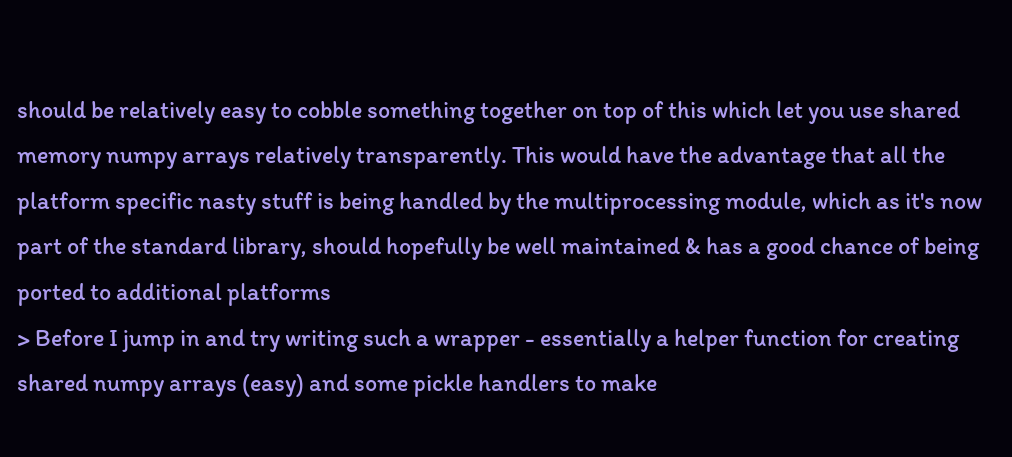should be relatively easy to cobble something together on top of this which let you use shared memory numpy arrays relatively transparently. This would have the advantage that all the platform specific nasty stuff is being handled by the multiprocessing module, which as it's now part of the standard library, should hopefully be well maintained & has a good chance of being ported to additional platforms
> Before I jump in and try writing such a wrapper - essentially a helper function for creating shared numpy arrays (easy) and some pickle handlers to make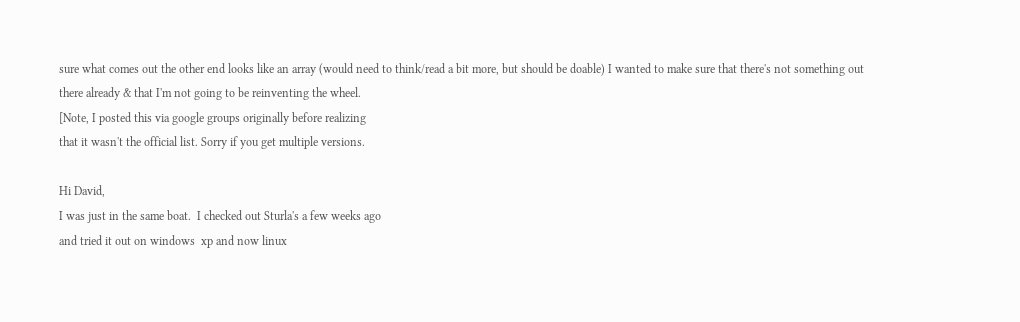sure what comes out the other end looks like an array (would need to think/read a bit more, but should be doable) I wanted to make sure that there's not something out there already & that I'm not going to be reinventing the wheel.
[Note, I posted this via google groups originally before realizing
that it wasn't the official list. Sorry if you get multiple versions.

Hi David,
I was just in the same boat.  I checked out Sturla's a few weeks ago
and tried it out on windows  xp and now linux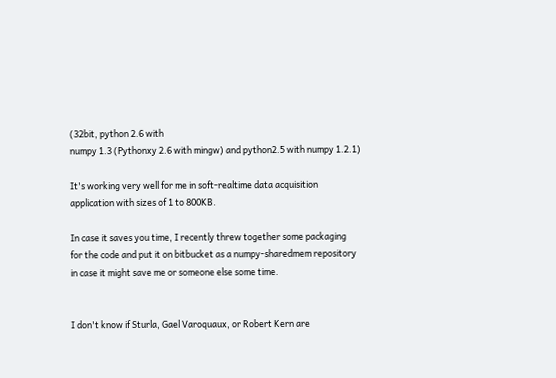(32bit, python 2.6 with
numpy 1.3 (Pythonxy 2.6 with mingw) and python2.5 with numpy 1.2.1)

It's working very well for me in soft-realtime data acquisition
application with sizes of 1 to 800KB.

In case it saves you time, I recently threw together some packaging
for the code and put it on bitbucket as a numpy-sharedmem repository
in case it might save me or someone else some time.


I don't know if Sturla, Gael Varoquaux, or Robert Kern are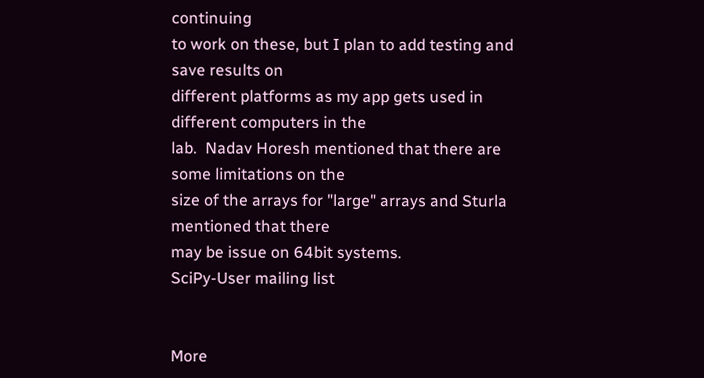continuing
to work on these, but I plan to add testing and save results on
different platforms as my app gets used in different computers in the
lab.  Nadav Horesh mentioned that there are some limitations on the
size of the arrays for "large" arrays and Sturla mentioned that there
may be issue on 64bit systems.
SciPy-User mailing list


More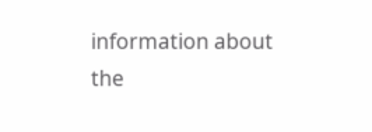information about the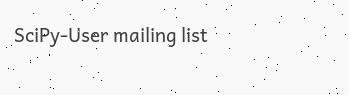SciPy-User mailing list